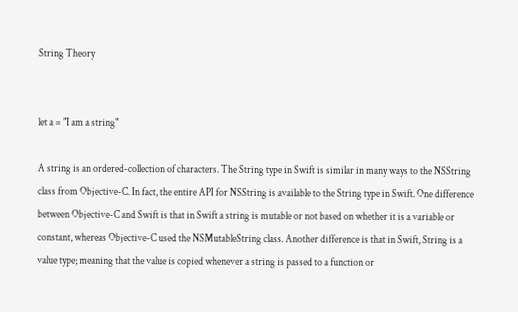String Theory


let a = "I am a string"

A string is an ordered-collection of characters. The String type in Swift is similar in many ways to the NSString class from Objective-C. In fact, the entire API for NSString is available to the String type in Swift. One difference between Objective-C and Swift is that in Swift a string is mutable or not based on whether it is a variable or constant, whereas Objective-C used the NSMutableString class. Another difference is that in Swift, String is a value type; meaning that the value is copied whenever a string is passed to a function or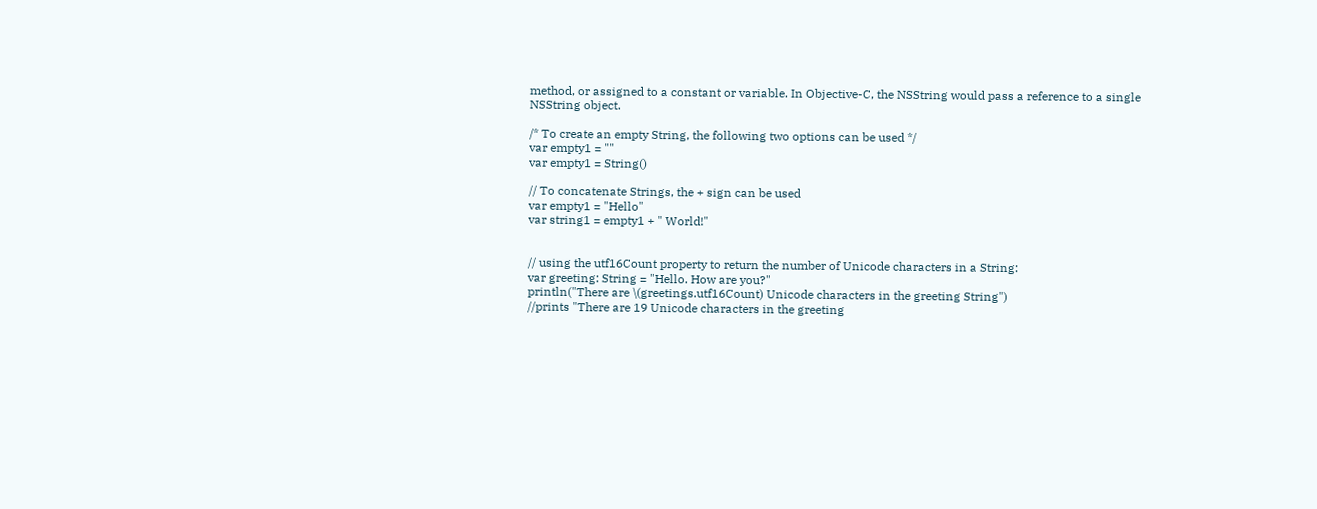method, or assigned to a constant or variable. In Objective-C, the NSString would pass a reference to a single NSString object.

/* To create an empty String, the following two options can be used */
var empty1 = ""
var empty1 = String()

// To concatenate Strings, the + sign can be used
var empty1 = "Hello"
var string1 = empty1 + " World!"


// using the utf16Count property to return the number of Unicode characters in a String:
var greeting: String = "Hello. How are you?"
println("There are \(greetings.utf16Count) Unicode characters in the greeting String")
//prints "There are 19 Unicode characters in the greeting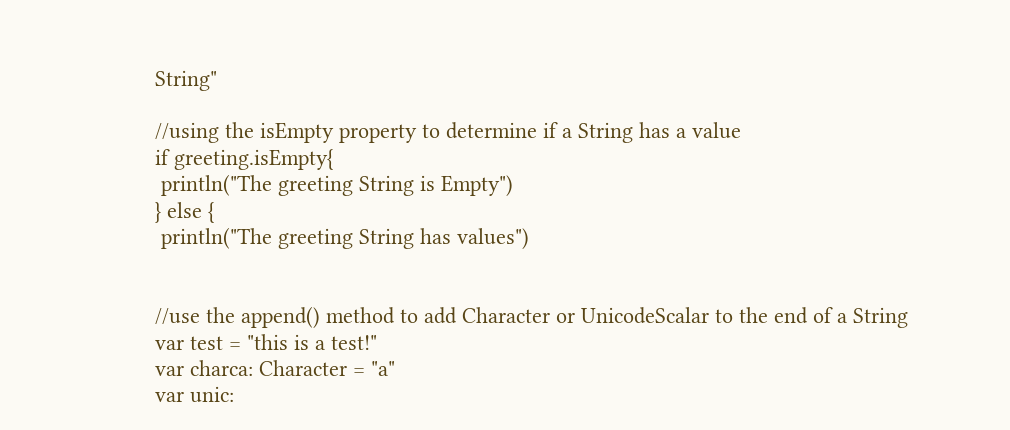String"

//using the isEmpty property to determine if a String has a value
if greeting.isEmpty{
 println("The greeting String is Empty")
} else {
 println("The greeting String has values")


//use the append() method to add Character or UnicodeScalar to the end of a String
var test = "this is a test!"
var charca: Character = "a"
var unic: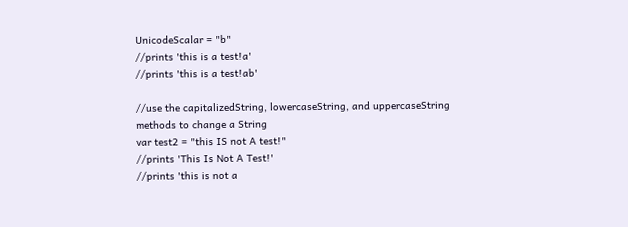UnicodeScalar = "b"
//prints 'this is a test!a'
//prints 'this is a test!ab'

//use the capitalizedString, lowercaseString, and uppercaseString methods to change a String
var test2 = "this IS not A test!"
//prints 'This Is Not A Test!'
//prints 'this is not a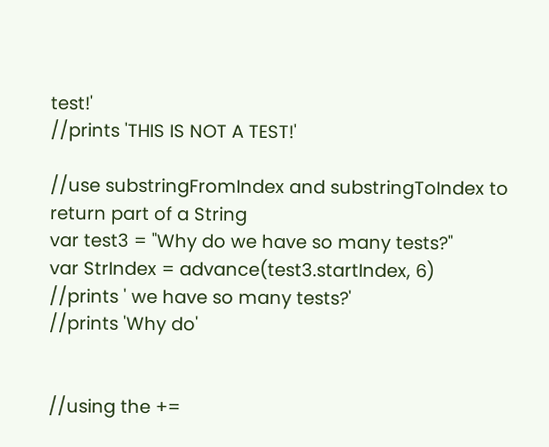test!'
//prints 'THIS IS NOT A TEST!'

//use substringFromIndex and substringToIndex to return part of a String
var test3 = "Why do we have so many tests?"
var StrIndex = advance(test3.startIndex, 6)
//prints ' we have so many tests?'
//prints 'Why do'


//using the +=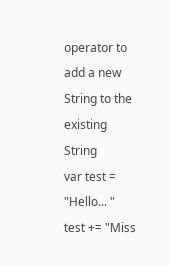operator to add a new String to the existing String
var test = "Hello... "
test += "Miss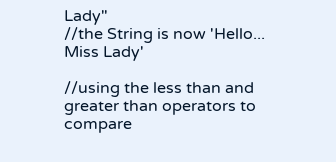Lady"
//the String is now 'Hello... Miss Lady'

//using the less than and greater than operators to compare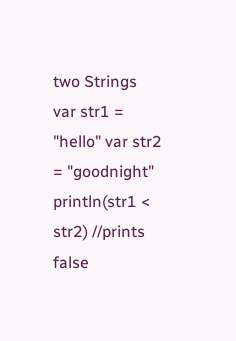two Strings
var str1 = "hello" var str2 = "goodnight" println(str1 < str2) //prints false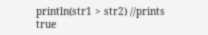println(str1 > str2) //prints true